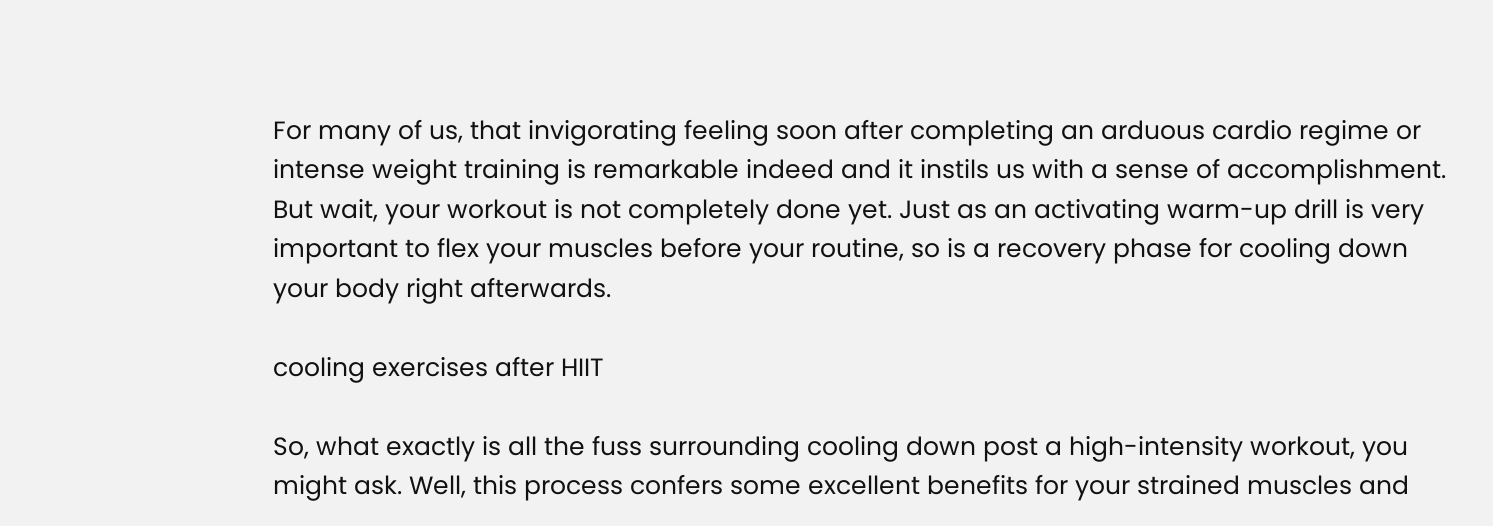For many of us, that invigorating feeling soon after completing an arduous cardio regime or intense weight training is remarkable indeed and it instils us with a sense of accomplishment. But wait, your workout is not completely done yet. Just as an activating warm-up drill is very important to flex your muscles before your routine, so is a recovery phase for cooling down your body right afterwards.

cooling exercises after HIIT

So, what exactly is all the fuss surrounding cooling down post a high-intensity workout, you might ask. Well, this process confers some excellent benefits for your strained muscles and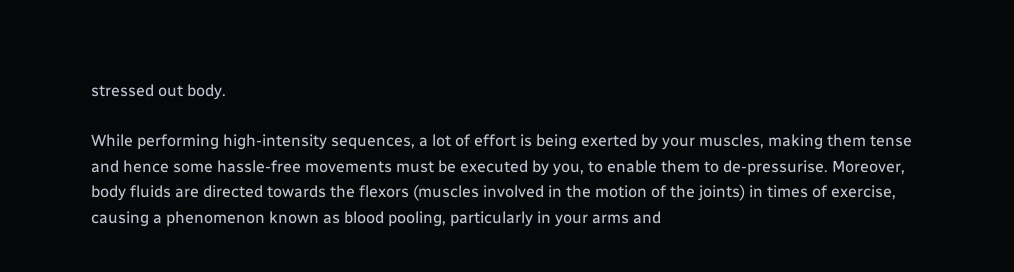stressed out body.

While performing high-intensity sequences, a lot of effort is being exerted by your muscles, making them tense and hence some hassle-free movements must be executed by you, to enable them to de-pressurise. Moreover, body fluids are directed towards the flexors (muscles involved in the motion of the joints) in times of exercise, causing a phenomenon known as blood pooling, particularly in your arms and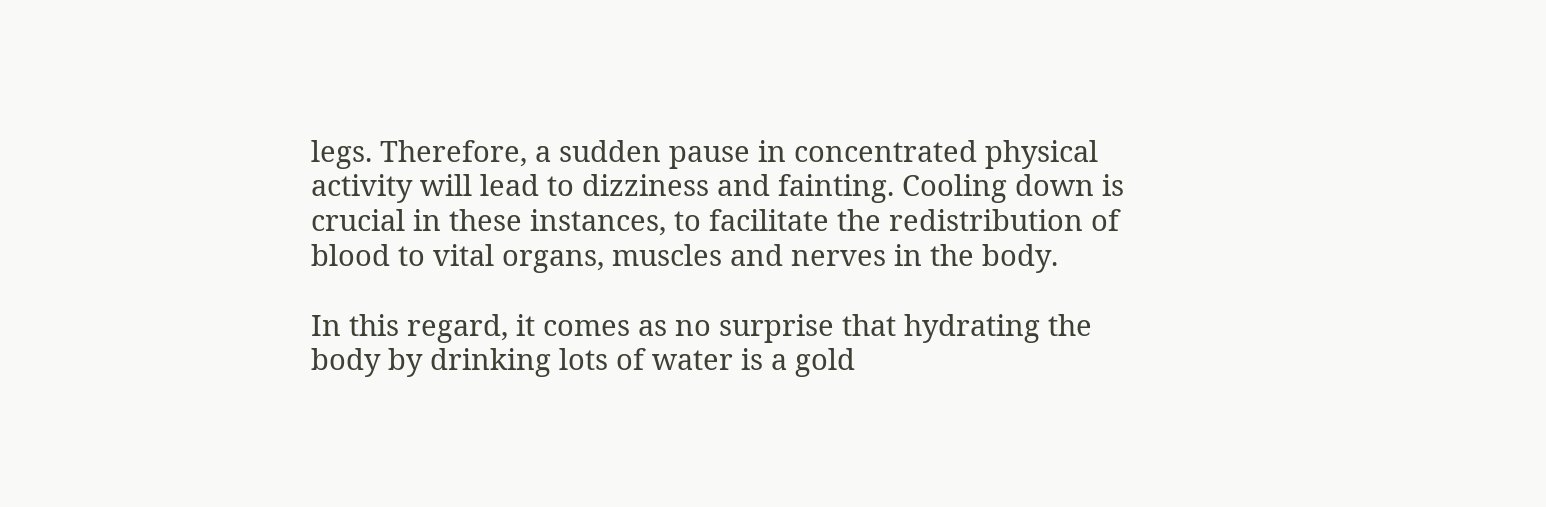legs. Therefore, a sudden pause in concentrated physical activity will lead to dizziness and fainting. Cooling down is crucial in these instances, to facilitate the redistribution of blood to vital organs, muscles and nerves in the body.

In this regard, it comes as no surprise that hydrating the body by drinking lots of water is a gold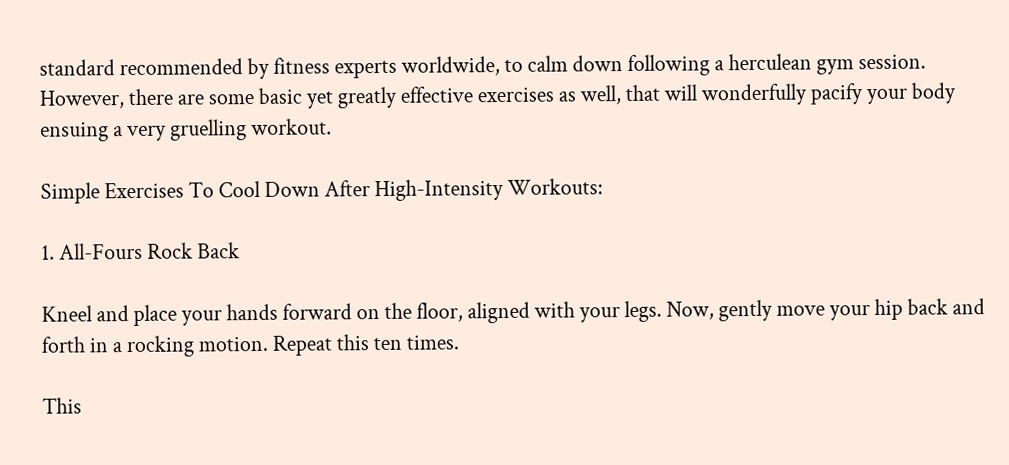standard recommended by fitness experts worldwide, to calm down following a herculean gym session. However, there are some basic yet greatly effective exercises as well, that will wonderfully pacify your body ensuing a very gruelling workout.

Simple Exercises To Cool Down After High-Intensity Workouts:

1. All-Fours Rock Back

Kneel and place your hands forward on the floor, aligned with your legs. Now, gently move your hip back and forth in a rocking motion. Repeat this ten times.

This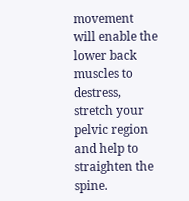movement will enable the lower back muscles to destress, stretch your pelvic region and help to straighten the spine.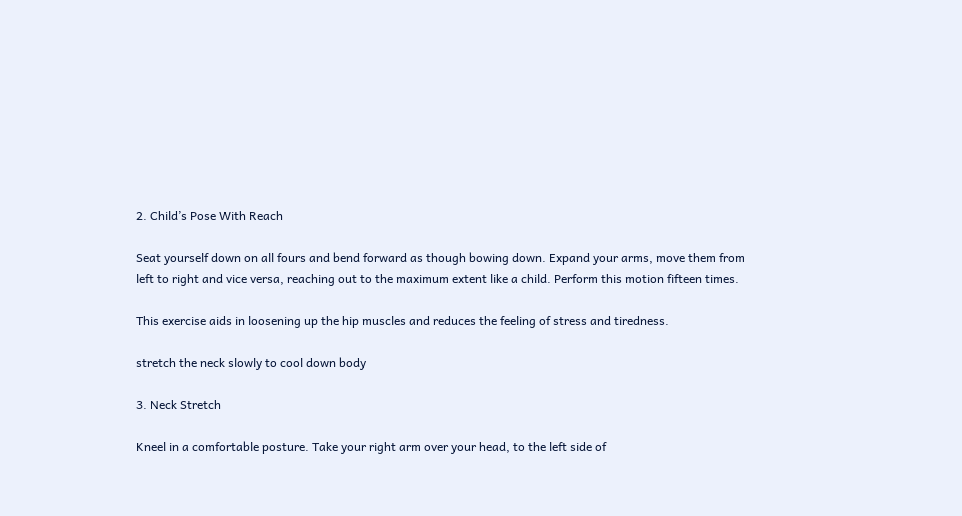2. Child’s Pose With Reach

Seat yourself down on all fours and bend forward as though bowing down. Expand your arms, move them from left to right and vice versa, reaching out to the maximum extent like a child. Perform this motion fifteen times.

This exercise aids in loosening up the hip muscles and reduces the feeling of stress and tiredness.

stretch the neck slowly to cool down body

3. Neck Stretch

Kneel in a comfortable posture. Take your right arm over your head, to the left side of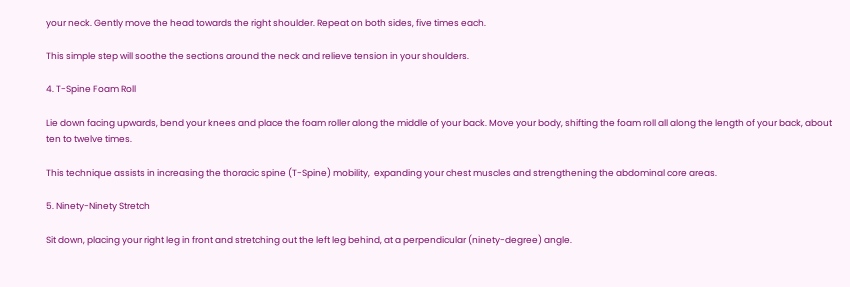your neck. Gently move the head towards the right shoulder. Repeat on both sides, five times each.

This simple step will soothe the sections around the neck and relieve tension in your shoulders.

4. T-Spine Foam Roll

Lie down facing upwards, bend your knees and place the foam roller along the middle of your back. Move your body, shifting the foam roll all along the length of your back, about ten to twelve times.

This technique assists in increasing the thoracic spine (T-Spine) mobility,  expanding your chest muscles and strengthening the abdominal core areas.

5. Ninety-Ninety Stretch

Sit down, placing your right leg in front and stretching out the left leg behind, at a perpendicular (ninety-degree) angle.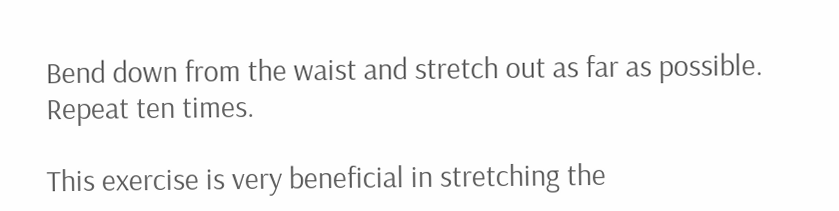Bend down from the waist and stretch out as far as possible. Repeat ten times.

This exercise is very beneficial in stretching the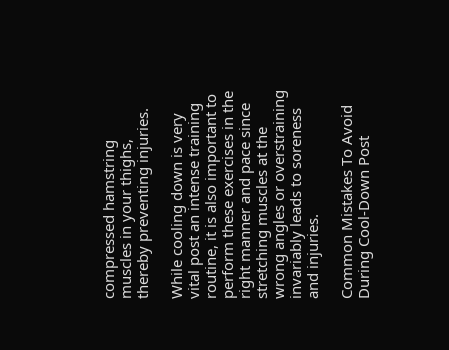compressed hamstring muscles in your thighs, thereby preventing injuries.

While cooling down is very vital post an intense training routine, it is also important to perform these exercises in the right manner and pace since stretching muscles at the wrong angles or overstraining invariably leads to soreness and injuries.

Common Mistakes To Avoid During Cool-Down Post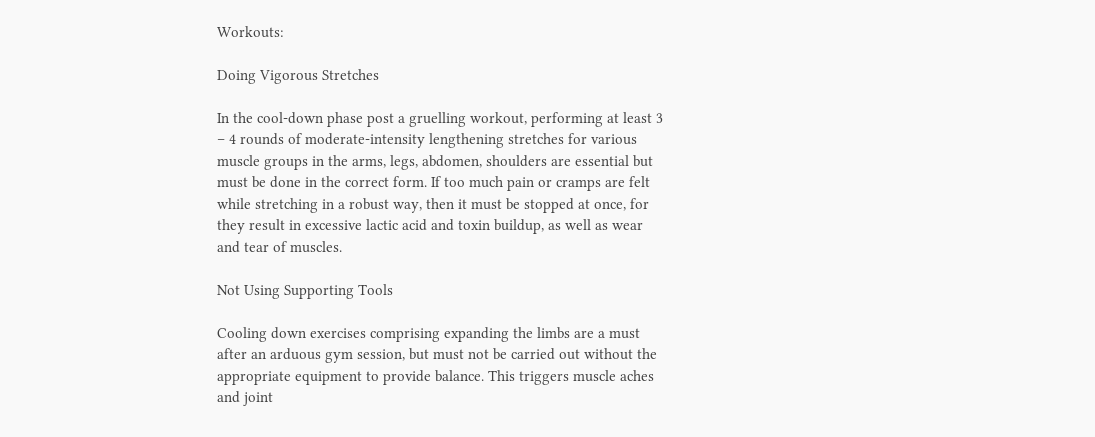Workouts:

Doing Vigorous Stretches

In the cool-down phase post a gruelling workout, performing at least 3 – 4 rounds of moderate-intensity lengthening stretches for various muscle groups in the arms, legs, abdomen, shoulders are essential but must be done in the correct form. If too much pain or cramps are felt while stretching in a robust way, then it must be stopped at once, for they result in excessive lactic acid and toxin buildup, as well as wear and tear of muscles.

Not Using Supporting Tools

Cooling down exercises comprising expanding the limbs are a must after an arduous gym session, but must not be carried out without the appropriate equipment to provide balance. This triggers muscle aches and joint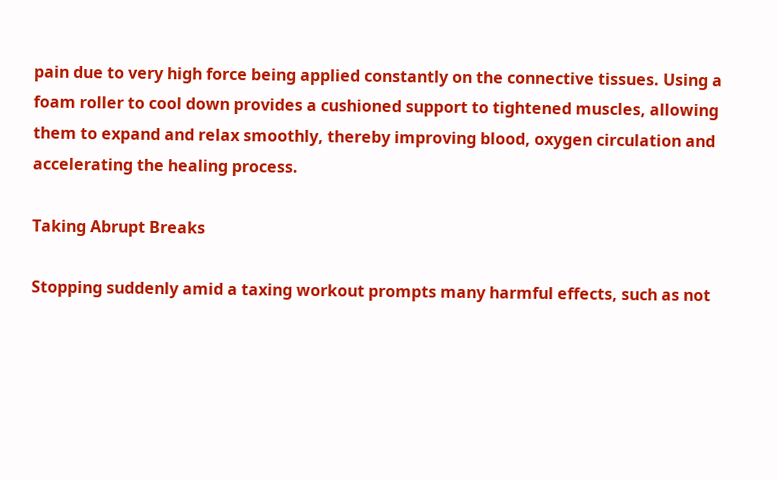pain due to very high force being applied constantly on the connective tissues. Using a foam roller to cool down provides a cushioned support to tightened muscles, allowing them to expand and relax smoothly, thereby improving blood, oxygen circulation and accelerating the healing process.

Taking Abrupt Breaks

Stopping suddenly amid a taxing workout prompts many harmful effects, such as not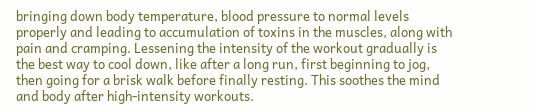bringing down body temperature, blood pressure to normal levels properly and leading to accumulation of toxins in the muscles, along with pain and cramping. Lessening the intensity of the workout gradually is the best way to cool down, like after a long run, first beginning to jog, then going for a brisk walk before finally resting. This soothes the mind and body after high-intensity workouts.